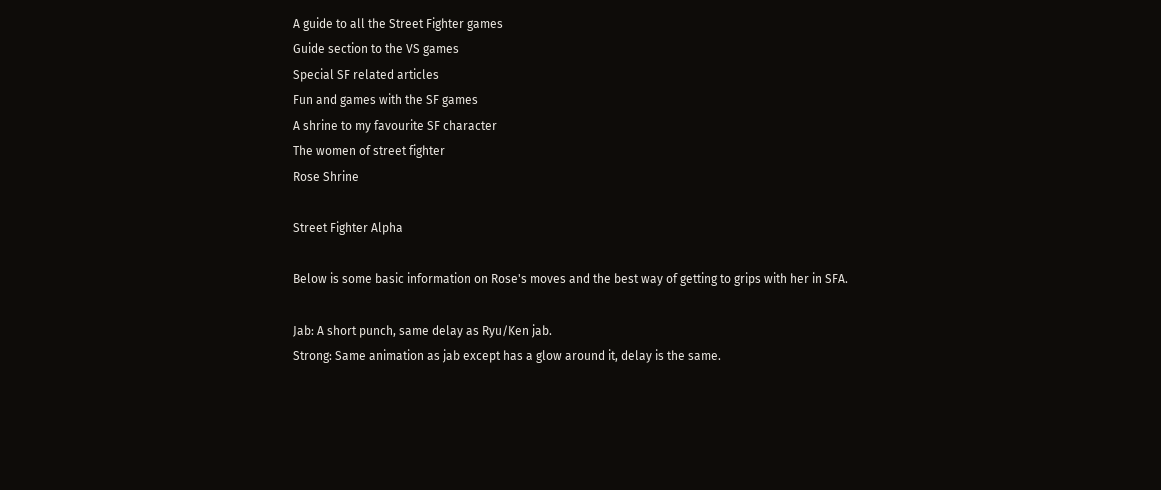A guide to all the Street Fighter games
Guide section to the VS games
Special SF related articles
Fun and games with the SF games
A shrine to my favourite SF character
The women of street fighter
Rose Shrine

Street Fighter Alpha

Below is some basic information on Rose's moves and the best way of getting to grips with her in SFA.

Jab: A short punch, same delay as Ryu/Ken jab.
Strong: Same animation as jab except has a glow around it, delay is the same.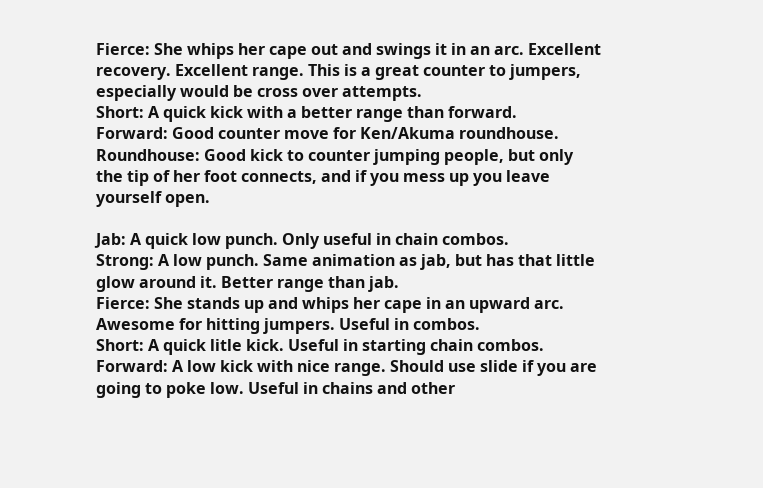Fierce: She whips her cape out and swings it in an arc. Excellent recovery. Excellent range. This is a great counter to jumpers, especially would be cross over attempts.
Short: A quick kick with a better range than forward.
Forward: Good counter move for Ken/Akuma roundhouse.
Roundhouse: Good kick to counter jumping people, but only the tip of her foot connects, and if you mess up you leave yourself open.

Jab: A quick low punch. Only useful in chain combos.
Strong: A low punch. Same animation as jab, but has that little glow around it. Better range than jab.
Fierce: She stands up and whips her cape in an upward arc. Awesome for hitting jumpers. Useful in combos.
Short: A quick litle kick. Useful in starting chain combos.
Forward: A low kick with nice range. Should use slide if you are going to poke low. Useful in chains and other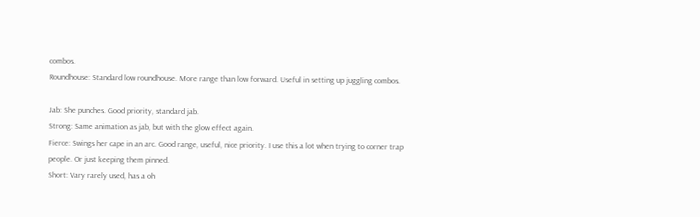combos.
Roundhouse: Standard low roundhouse. More range than low forward. Useful in setting up juggling combos.

Jab: She punches. Good priority, standard jab.
Strong: Same animation as jab, but with the glow effect again.
Fierce: Swings her cape in an arc. Good range, useful, nice priority. I use this a lot when trying to corner trap people. Or just keeping them pinned.
Short: Vary rarely used, has a oh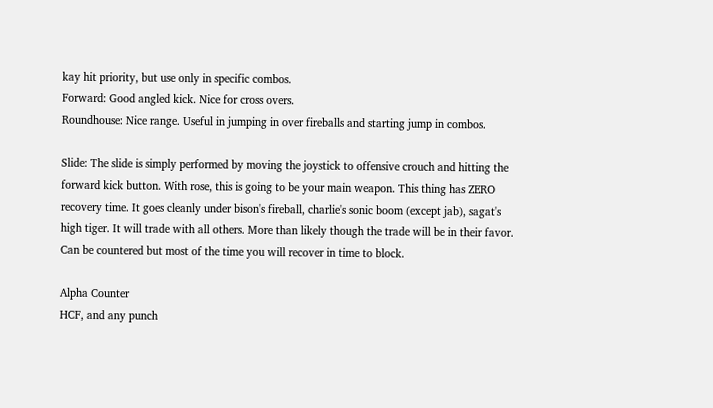kay hit priority, but use only in specific combos.
Forward: Good angled kick. Nice for cross overs.
Roundhouse: Nice range. Useful in jumping in over fireballs and starting jump in combos.

Slide: The slide is simply performed by moving the joystick to offensive crouch and hitting the forward kick button. With rose, this is going to be your main weapon. This thing has ZERO recovery time. It goes cleanly under bison's fireball, charlie's sonic boom (except jab), sagat's high tiger. It will trade with all others. More than likely though the trade will be in their favor. Can be countered but most of the time you will recover in time to block.

Alpha Counter
HCF, and any punch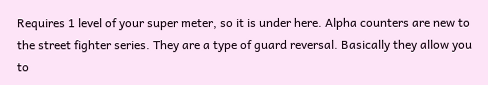Requires 1 level of your super meter, so it is under here. Alpha counters are new to the street fighter series. They are a type of guard reversal. Basically they allow you to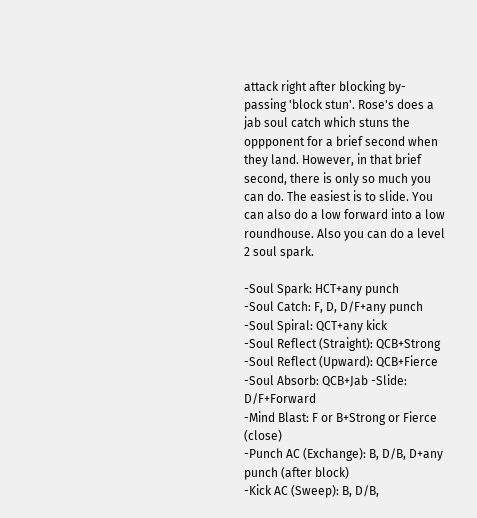attack right after blocking by-passing 'block stun'. Rose's does a jab soul catch which stuns the oppponent for a brief second when they land. However, in that brief second, there is only so much you can do. The easiest is to slide. You can also do a low forward into a low roundhouse. Also you can do a level 2 soul spark.

-Soul Spark: HCT+any punch
-Soul Catch: F, D, D/F+any punch
-Soul Spiral: QCT+any kick
-Soul Reflect (Straight): QCB+Strong
-Soul Reflect (Upward): QCB+Fierce
-Soul Absorb: QCB+Jab -Slide: D/F+Forward
-Mind Blast: F or B+Strong or Fierce (close)
-Punch AC (Exchange): B, D/B, D+any punch (after block)
-Kick AC (Sweep): B, D/B,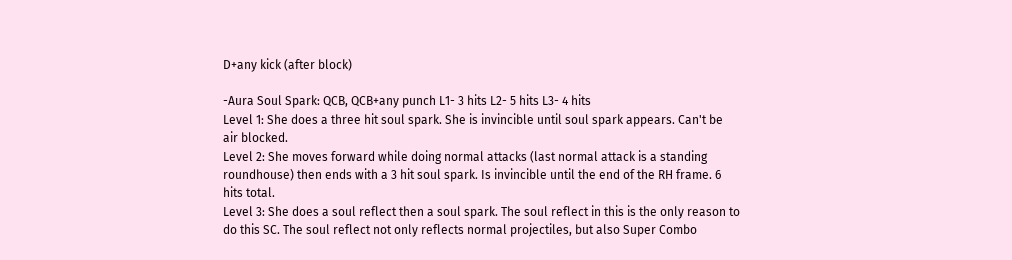D+any kick (after block)

-Aura Soul Spark: QCB, QCB+any punch L1- 3 hits L2- 5 hits L3- 4 hits
Level 1: She does a three hit soul spark. She is invincible until soul spark appears. Can't be air blocked.
Level 2: She moves forward while doing normal attacks (last normal attack is a standing roundhouse) then ends with a 3 hit soul spark. Is invincible until the end of the RH frame. 6 hits total.
Level 3: She does a soul reflect then a soul spark. The soul reflect in this is the only reason to do this SC. The soul reflect not only reflects normal projectiles, but also Super Combo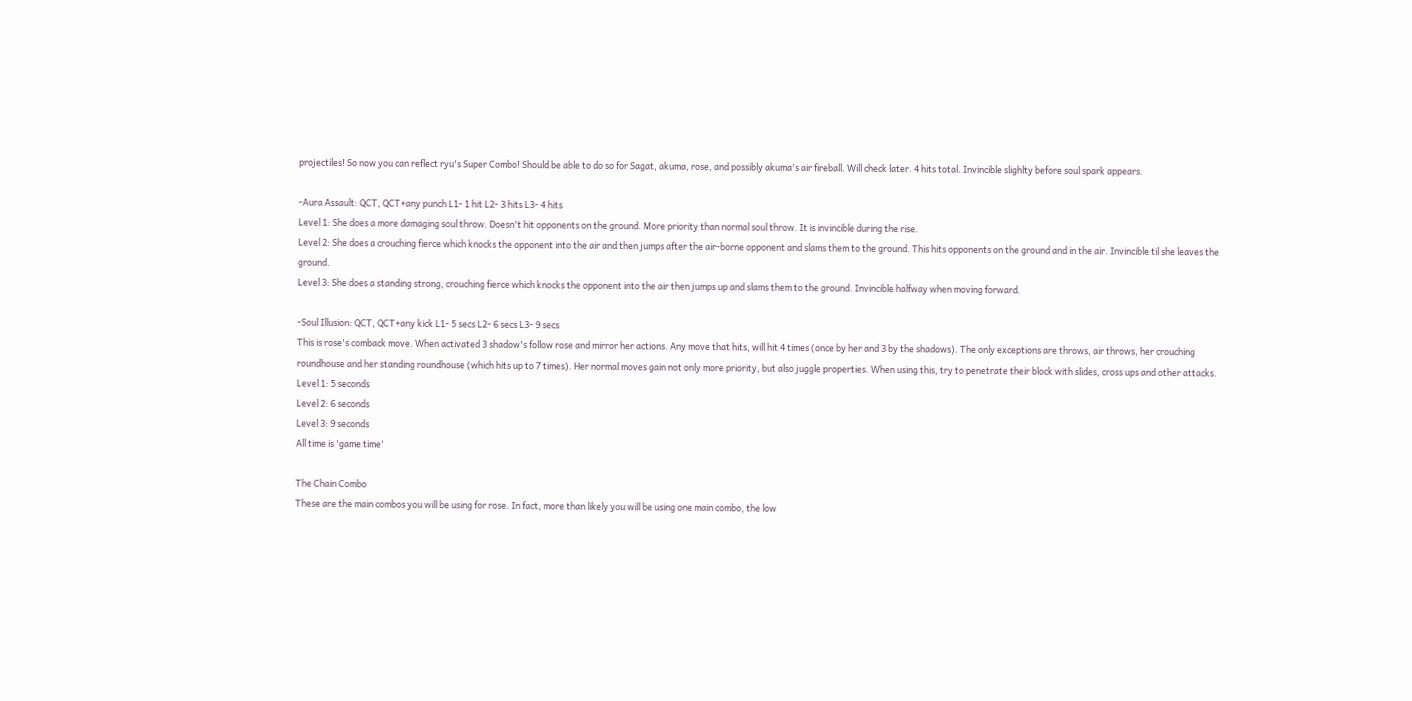projectiles! So now you can reflect ryu's Super Combo! Should be able to do so for Sagat, akuma, rose, and possibly akuma's air fireball. Will check later. 4 hits total. Invincible slighlty before soul spark appears.

-Aura Assault: QCT, QCT+any punch L1- 1 hit L2- 3 hits L3- 4 hits
Level 1: She does a more damaging soul throw. Doesn't hit opponents on the ground. More priority than normal soul throw. It is invincible during the rise.
Level 2: She does a crouching fierce which knocks the opponent into the air and then jumps after the air-borne opponent and slams them to the ground. This hits opponents on the ground and in the air. Invincible til she leaves the ground.
Level 3: She does a standing strong, crouching fierce which knocks the opponent into the air then jumps up and slams them to the ground. Invincible halfway when moving forward.

-Soul Illusion: QCT, QCT+any kick L1- 5 secs L2- 6 secs L3- 9 secs
This is rose's comback move. When activated 3 shadow's follow rose and mirror her actions. Any move that hits, will hit 4 times (once by her and 3 by the shadows). The only exceptions are throws, air throws, her crouching roundhouse and her standing roundhouse (which hits up to 7 times). Her normal moves gain not only more priority, but also juggle properties. When using this, try to penetrate their block with slides, cross ups and other attacks.
Level 1: 5 seconds
Level 2: 6 seconds
Level 3: 9 seconds
All time is 'game time'

The Chain Combo
These are the main combos you will be using for rose. In fact, more than likely you will be using one main combo, the low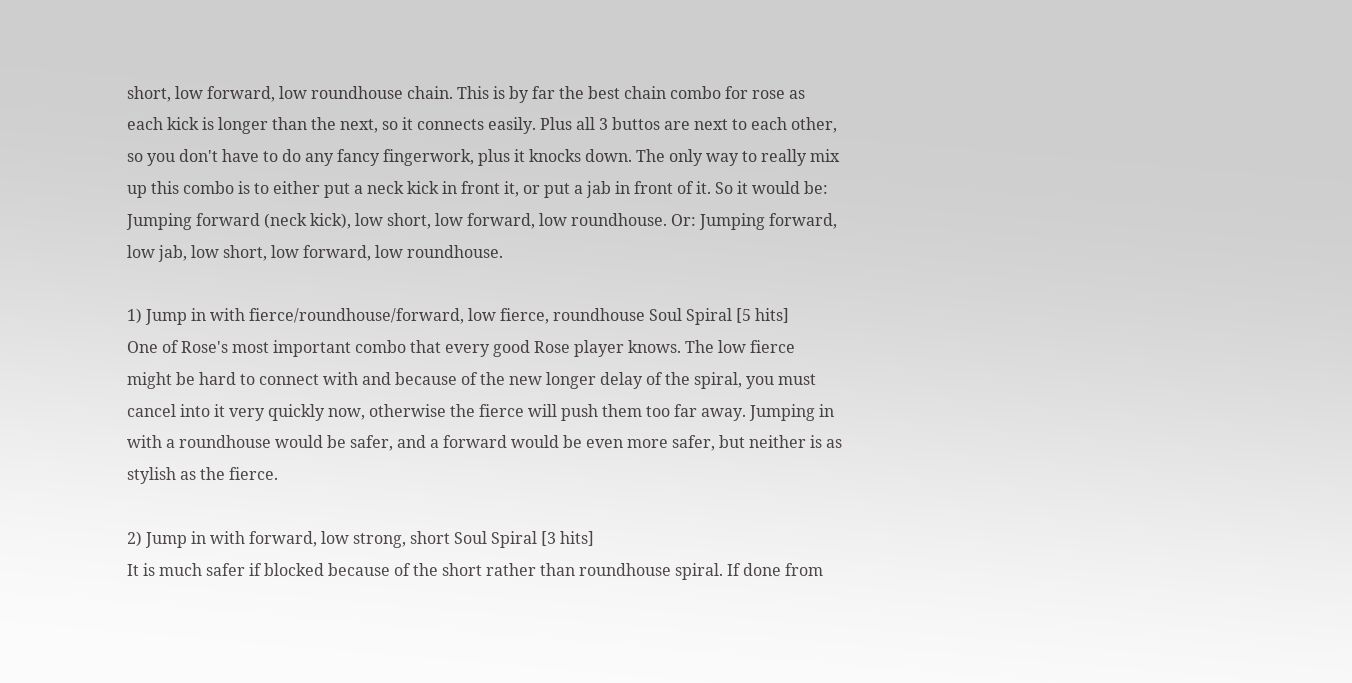short, low forward, low roundhouse chain. This is by far the best chain combo for rose as each kick is longer than the next, so it connects easily. Plus all 3 buttos are next to each other, so you don't have to do any fancy fingerwork, plus it knocks down. The only way to really mix up this combo is to either put a neck kick in front it, or put a jab in front of it. So it would be: Jumping forward (neck kick), low short, low forward, low roundhouse. Or: Jumping forward, low jab, low short, low forward, low roundhouse.

1) Jump in with fierce/roundhouse/forward, low fierce, roundhouse Soul Spiral [5 hits]
One of Rose's most important combo that every good Rose player knows. The low fierce might be hard to connect with and because of the new longer delay of the spiral, you must cancel into it very quickly now, otherwise the fierce will push them too far away. Jumping in with a roundhouse would be safer, and a forward would be even more safer, but neither is as stylish as the fierce.

2) Jump in with forward, low strong, short Soul Spiral [3 hits]
It is much safer if blocked because of the short rather than roundhouse spiral. If done from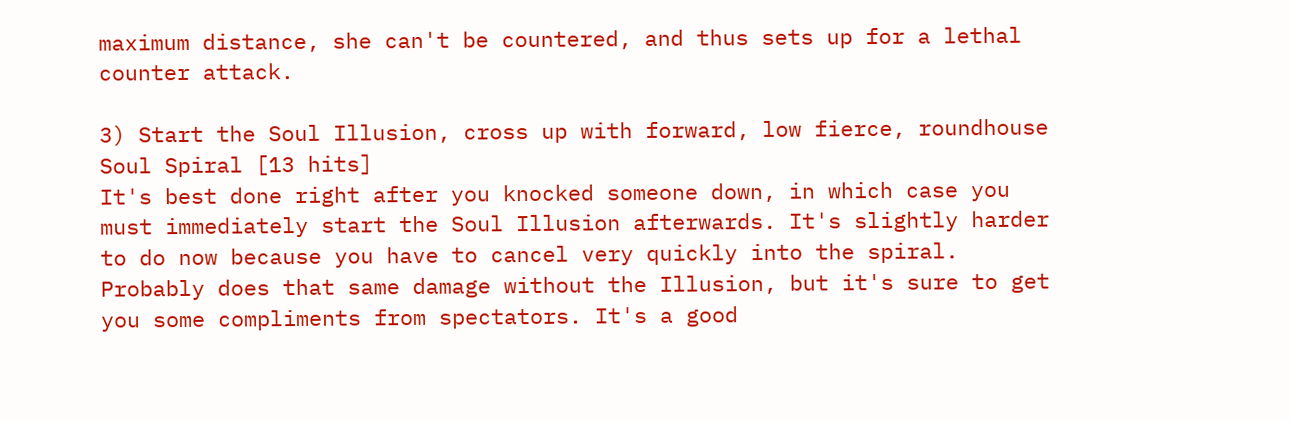maximum distance, she can't be countered, and thus sets up for a lethal counter attack.

3) Start the Soul Illusion, cross up with forward, low fierce, roundhouse Soul Spiral [13 hits]
It's best done right after you knocked someone down, in which case you must immediately start the Soul Illusion afterwards. It's slightly harder to do now because you have to cancel very quickly into the spiral. Probably does that same damage without the Illusion, but it's sure to get you some compliments from spectators. It's a good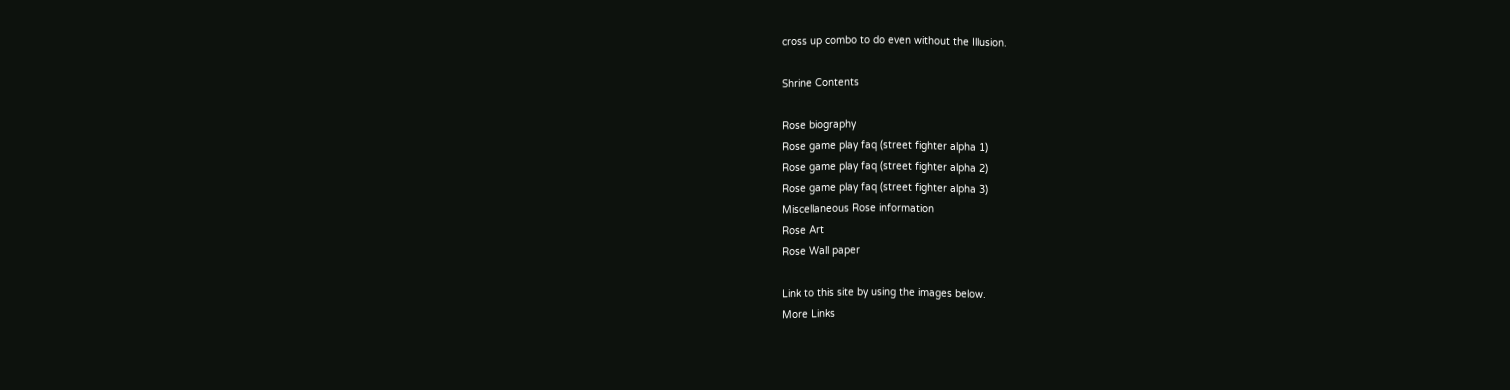cross up combo to do even without the Illusion.

Shrine Contents

Rose biography
Rose game play faq (street fighter alpha 1)
Rose game play faq (street fighter alpha 2)
Rose game play faq (street fighter alpha 3)
Miscellaneous Rose information
Rose Art
Rose Wall paper

Link to this site by using the images below.
More Links